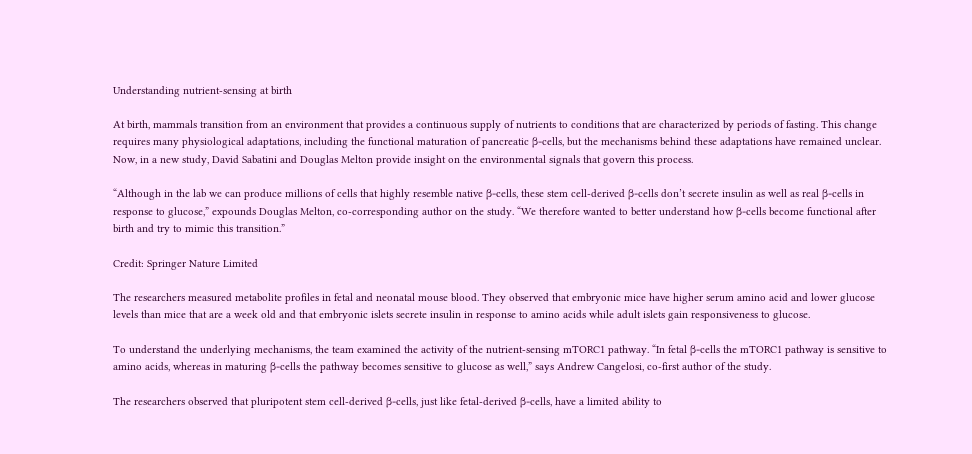Understanding nutrient-sensing at birth

At birth, mammals transition from an environment that provides a continuous supply of nutrients to conditions that are characterized by periods of fasting. This change requires many physiological adaptations, including the functional maturation of pancreatic β-cells, but the mechanisms behind these adaptations have remained unclear. Now, in a new study, David Sabatini and Douglas Melton provide insight on the environmental signals that govern this process.

“Although in the lab we can produce millions of cells that highly resemble native β-cells, these stem cell-derived β-cells don’t secrete insulin as well as real β-cells in response to glucose,” expounds Douglas Melton, co-corresponding author on the study. “We therefore wanted to better understand how β-cells become functional after birth and try to mimic this transition.”

Credit: Springer Nature Limited

The researchers measured metabolite profiles in fetal and neonatal mouse blood. They observed that embryonic mice have higher serum amino acid and lower glucose levels than mice that are a week old and that embryonic islets secrete insulin in response to amino acids while adult islets gain responsiveness to glucose.

To understand the underlying mechanisms, the team examined the activity of the nutrient-sensing mTORC1 pathway. “In fetal β-cells the mTORC1 pathway is sensitive to amino acids, whereas in maturing β-cells the pathway becomes sensitive to glucose as well,” says Andrew Cangelosi, co-first author of the study.

The researchers observed that pluripotent stem cell-derived β-cells, just like fetal-derived β-cells, have a limited ability to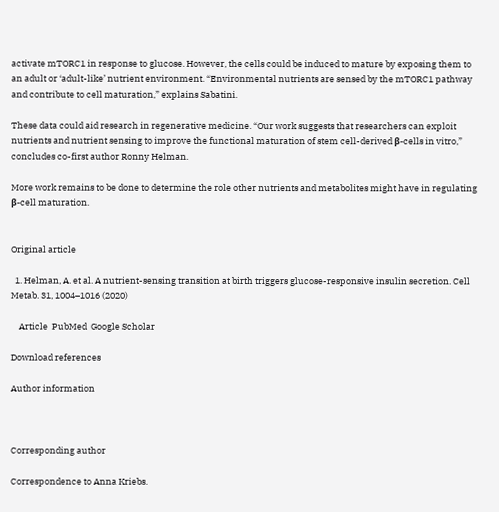activate mTORC1 in response to glucose. However, the cells could be induced to mature by exposing them to an adult or ‘adult-like’ nutrient environment. “Environmental nutrients are sensed by the mTORC1 pathway and contribute to cell maturation,” explains Sabatini.

These data could aid research in regenerative medicine. “Our work suggests that researchers can exploit nutrients and nutrient sensing to improve the functional maturation of stem cell-derived β-cells in vitro,” concludes co-first author Ronny Helman.

More work remains to be done to determine the role other nutrients and metabolites might have in regulating β-cell maturation.


Original article

  1. Helman, A. et al. A nutrient-sensing transition at birth triggers glucose-responsive insulin secretion. Cell Metab. 31, 1004–1016 (2020)

    Article  PubMed  Google Scholar

Download references

Author information



Corresponding author

Correspondence to Anna Kriebs.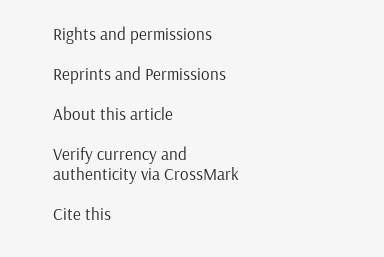Rights and permissions

Reprints and Permissions

About this article

Verify currency and authenticity via CrossMark

Cite this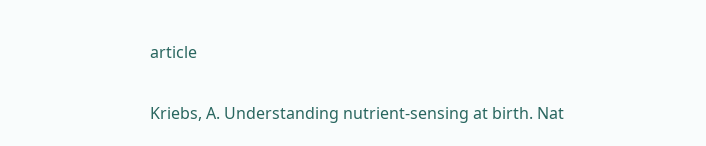article

Kriebs, A. Understanding nutrient-sensing at birth. Nat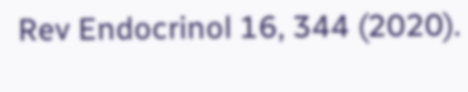Rev Endocrinol 16, 344 (2020).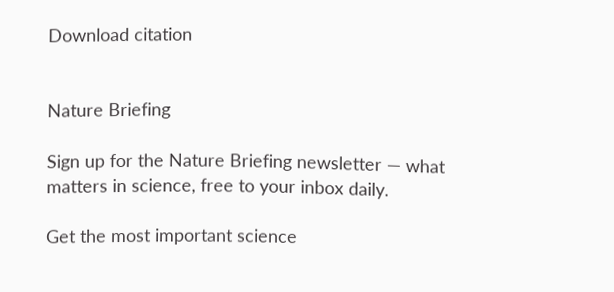Download citation


Nature Briefing

Sign up for the Nature Briefing newsletter — what matters in science, free to your inbox daily.

Get the most important science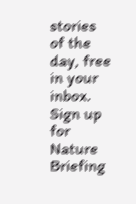stories of the day, free in your inbox. Sign up for Nature Briefing